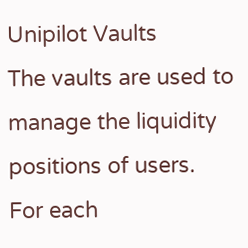Unipilot Vaults
The vaults are used to manage the liquidity positions of users.
For each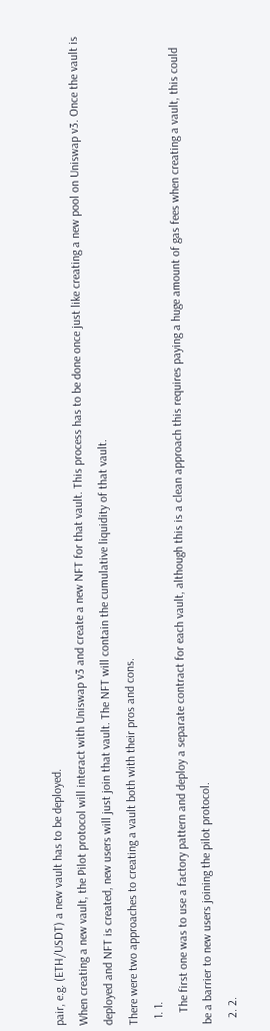pair, e.g. (ETH/USDT) a new vault has to be deployed.
When creating a new vault, the Pilot protocol will interact with Uniswap v3 and create a new NFT for that vault. This process has to be done once just like creating a new pool on Uniswap v3. Once the vault is deployed and NFT is created, new users will just join that vault. The NFT will contain the cumulative liquidity of that vault.
There were two approaches to creating a vault both with their pros and cons.
  1. 1.
    The first one was to use a factory pattern and deploy a separate contract for each vault, although this is a clean approach this requires paying a huge amount of gas fees when creating a vault, this could be a barrier to new users joining the pilot protocol.
  2. 2.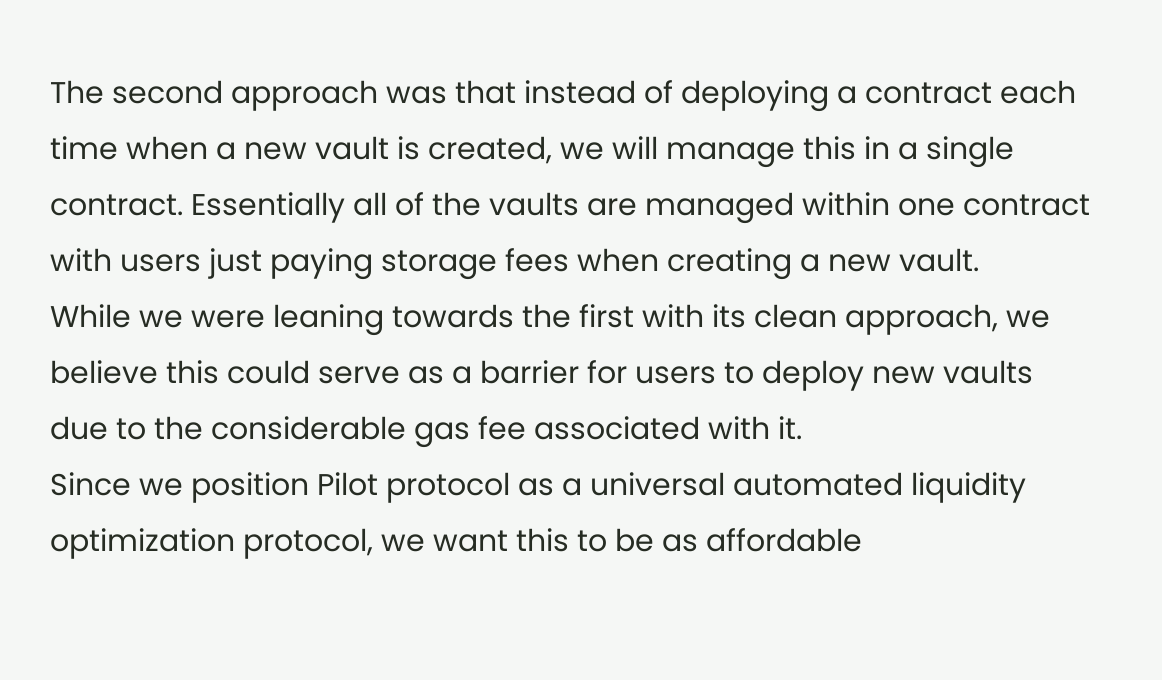The second approach was that instead of deploying a contract each time when a new vault is created, we will manage this in a single contract. Essentially all of the vaults are managed within one contract with users just paying storage fees when creating a new vault.
While we were leaning towards the first with its clean approach, we believe this could serve as a barrier for users to deploy new vaults due to the considerable gas fee associated with it.
Since we position Pilot protocol as a universal automated liquidity optimization protocol, we want this to be as affordable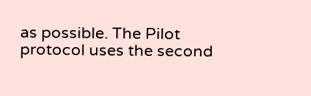as possible. The Pilot protocol uses the second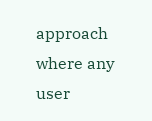approach where any user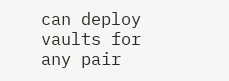can deploy vaults for any pair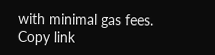with minimal gas fees.
Copy link